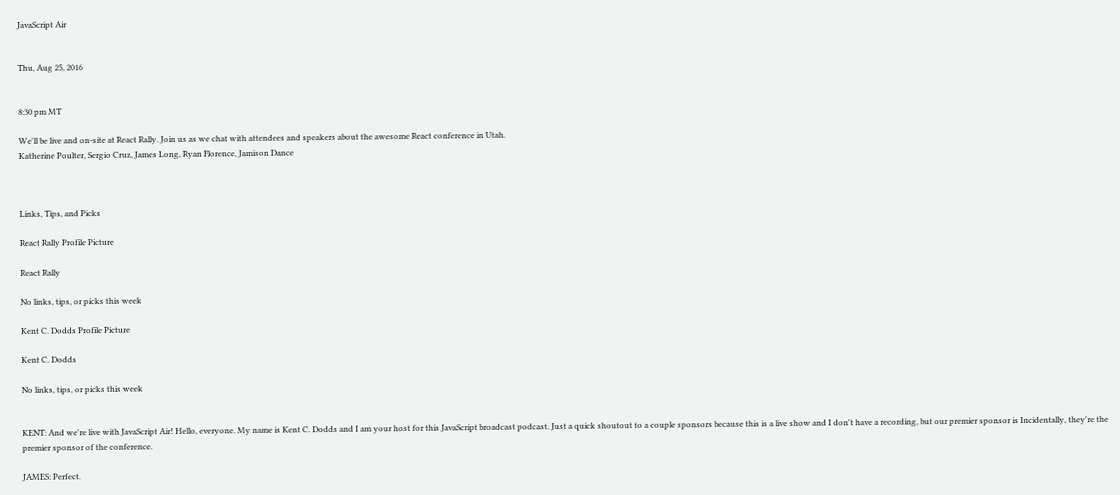JavaScript Air


Thu, Aug 25, 2016


8:30 pm MT

We'll be live and on-site at React Rally. Join us as we chat with attendees and speakers about the awesome React conference in Utah.
Katherine Poulter, Sergio Cruz, James Long, Ryan Florence, Jamison Dance



Links, Tips, and Picks

React Rally Profile Picture

React Rally

No links, tips, or picks this week

Kent C. Dodds Profile Picture

Kent C. Dodds

No links, tips, or picks this week


KENT: And we're live with JavaScript Air! Hello, everyone. My name is Kent C. Dodds and I am your host for this JavaScript broadcast podcast. Just a quick shoutout to a couple sponsors because this is a live show and I don't have a recording, but our premier sponsor is Incidentally, they're the premier sponsor of the conference.

JAMES: Perfect.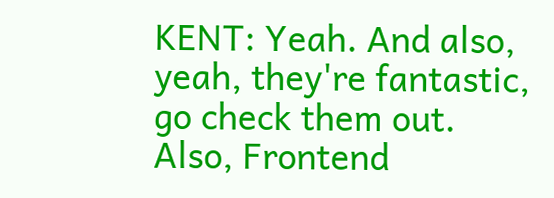KENT: Yeah. And also, yeah, they're fantastic, go check them out. Also, Frontend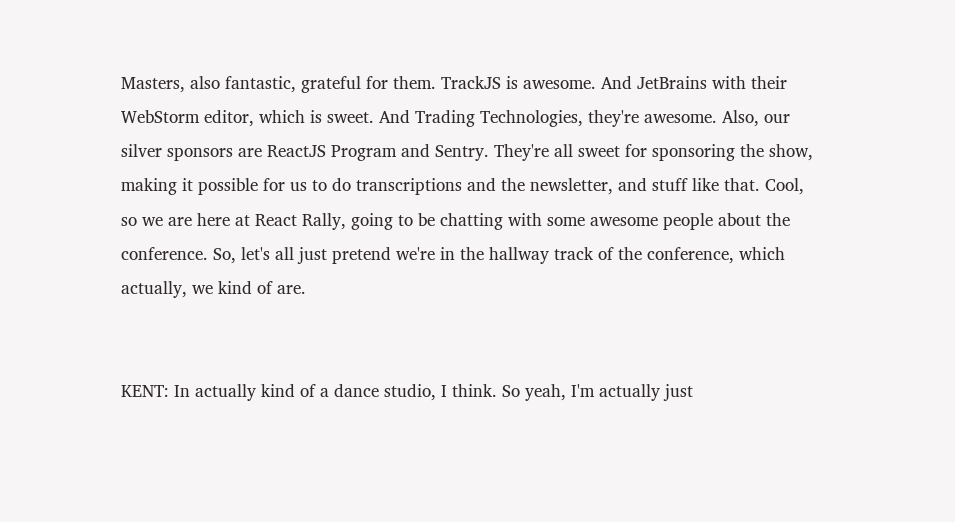Masters, also fantastic, grateful for them. TrackJS is awesome. And JetBrains with their WebStorm editor, which is sweet. And Trading Technologies, they're awesome. Also, our silver sponsors are ReactJS Program and Sentry. They're all sweet for sponsoring the show, making it possible for us to do transcriptions and the newsletter, and stuff like that. Cool, so we are here at React Rally, going to be chatting with some awesome people about the conference. So, let's all just pretend we're in the hallway track of the conference, which actually, we kind of are.


KENT: In actually kind of a dance studio, I think. So yeah, I'm actually just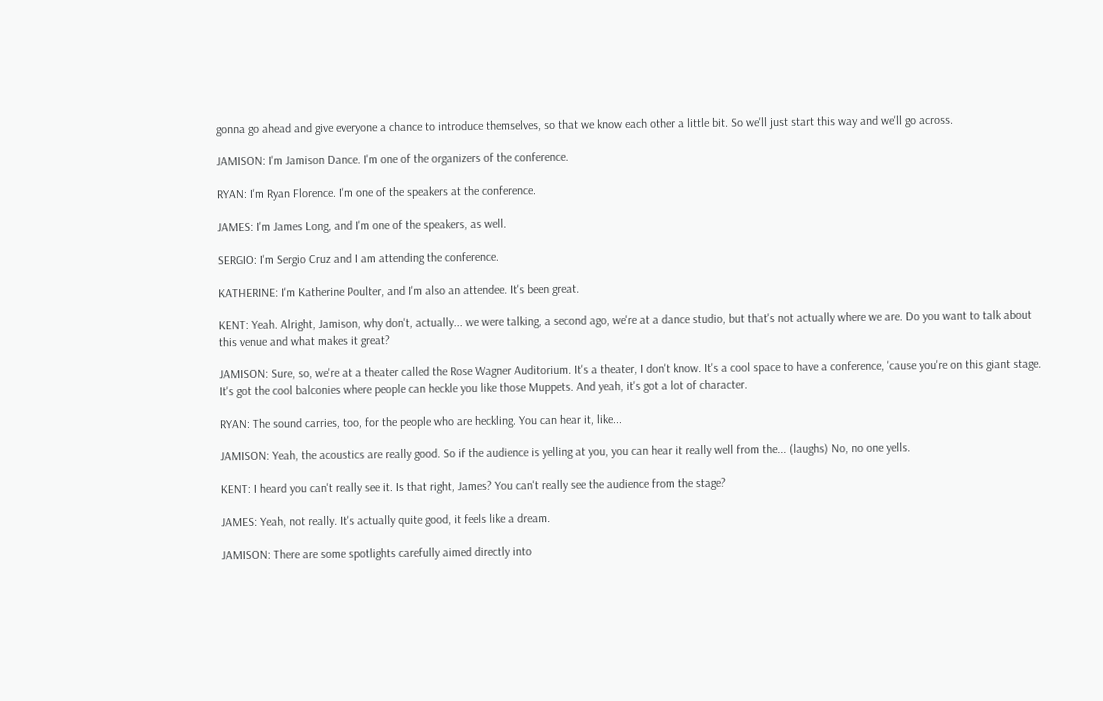gonna go ahead and give everyone a chance to introduce themselves, so that we know each other a little bit. So we'll just start this way and we'll go across.

JAMISON: I'm Jamison Dance. I'm one of the organizers of the conference.

RYAN: I'm Ryan Florence. I'm one of the speakers at the conference.

JAMES: I'm James Long, and I'm one of the speakers, as well.

SERGIO: I'm Sergio Cruz and I am attending the conference.

KATHERINE: I'm Katherine Poulter, and I'm also an attendee. It's been great.

KENT: Yeah. Alright, Jamison, why don't, actually... we were talking, a second ago, we're at a dance studio, but that's not actually where we are. Do you want to talk about this venue and what makes it great?

JAMISON: Sure, so, we're at a theater called the Rose Wagner Auditorium. It's a theater, I don't know. It's a cool space to have a conference, 'cause you're on this giant stage. It's got the cool balconies where people can heckle you like those Muppets. And yeah, it's got a lot of character.

RYAN: The sound carries, too, for the people who are heckling. You can hear it, like...

JAMISON: Yeah, the acoustics are really good. So if the audience is yelling at you, you can hear it really well from the... (laughs) No, no one yells.

KENT: I heard you can't really see it. Is that right, James? You can't really see the audience from the stage?

JAMES: Yeah, not really. It's actually quite good, it feels like a dream.

JAMISON: There are some spotlights carefully aimed directly into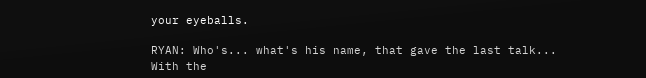your eyeballs.

RYAN: Who's... what's his name, that gave the last talk... With the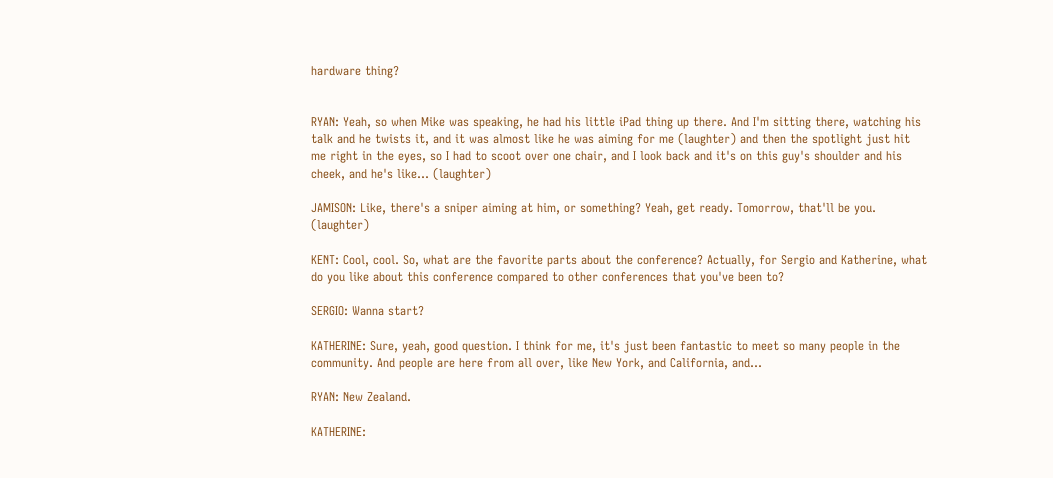hardware thing?


RYAN: Yeah, so when Mike was speaking, he had his little iPad thing up there. And I'm sitting there, watching his talk and he twists it, and it was almost like he was aiming for me (laughter) and then the spotlight just hit me right in the eyes, so I had to scoot over one chair, and I look back and it's on this guy's shoulder and his cheek, and he's like... (laughter)

JAMISON: Like, there's a sniper aiming at him, or something? Yeah, get ready. Tomorrow, that'll be you. (laughter)

KENT: Cool, cool. So, what are the favorite parts about the conference? Actually, for Sergio and Katherine, what do you like about this conference compared to other conferences that you've been to?

SERGIO: Wanna start?

KATHERINE: Sure, yeah, good question. I think for me, it's just been fantastic to meet so many people in the community. And people are here from all over, like New York, and California, and...

RYAN: New Zealand.

KATHERINE: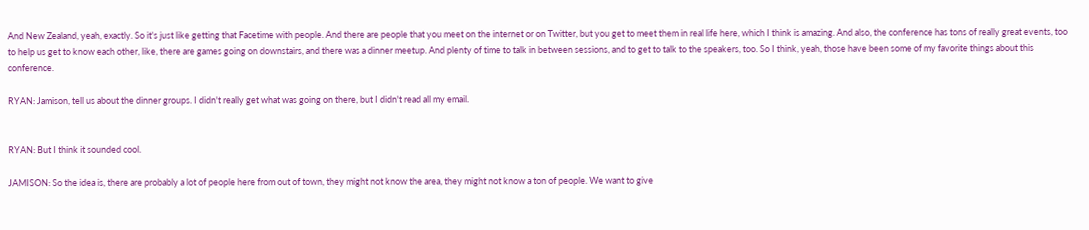And New Zealand, yeah, exactly. So it's just like getting that Facetime with people. And there are people that you meet on the internet or on Twitter, but you get to meet them in real life here, which I think is amazing. And also, the conference has tons of really great events, too to help us get to know each other, like, there are games going on downstairs, and there was a dinner meetup. And plenty of time to talk in between sessions, and to get to talk to the speakers, too. So I think, yeah, those have been some of my favorite things about this conference.

RYAN: Jamison, tell us about the dinner groups. I didn't really get what was going on there, but I didn't read all my email.


RYAN: But I think it sounded cool.

JAMISON: So the idea is, there are probably a lot of people here from out of town, they might not know the area, they might not know a ton of people. We want to give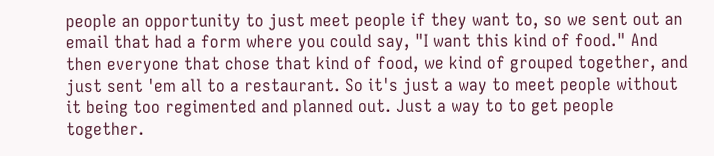people an opportunity to just meet people if they want to, so we sent out an email that had a form where you could say, "I want this kind of food." And then everyone that chose that kind of food, we kind of grouped together, and just sent 'em all to a restaurant. So it's just a way to meet people without it being too regimented and planned out. Just a way to to get people together.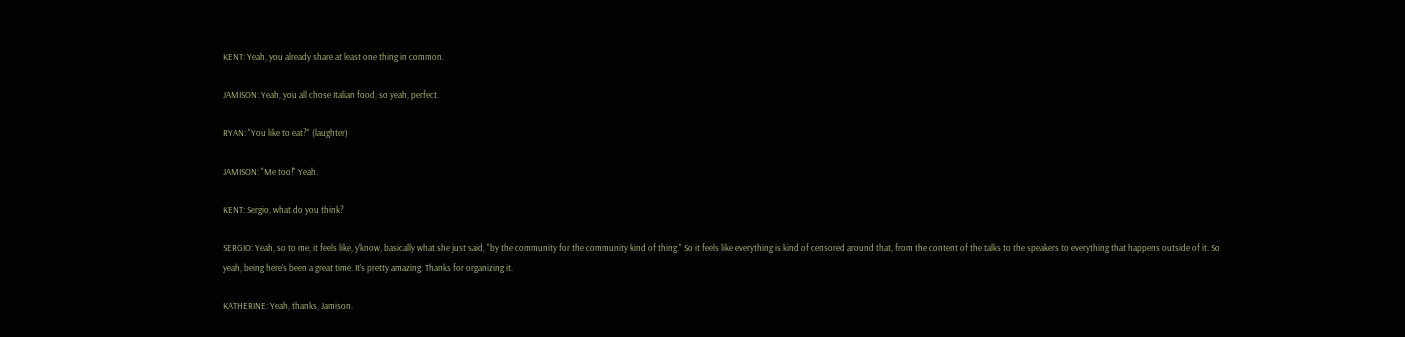KENT: Yeah, you already share at least one thing in common.

JAMISON: Yeah, you all chose Italian food, so yeah, perfect.

RYAN: "You like to eat?" (laughter)

JAMISON: "Me too!" Yeah.

KENT: Sergio, what do you think?

SERGIO: Yeah, so to me, it feels like, y'know, basically what she just said, "by the community for the community kind of thing." So it feels like everything is kind of censored around that, from the content of the talks to the speakers to everything that happens outside of it. So yeah, being here's been a great time. It's pretty amazing. Thanks for organizing it.

KATHERINE: Yeah, thanks, Jamison.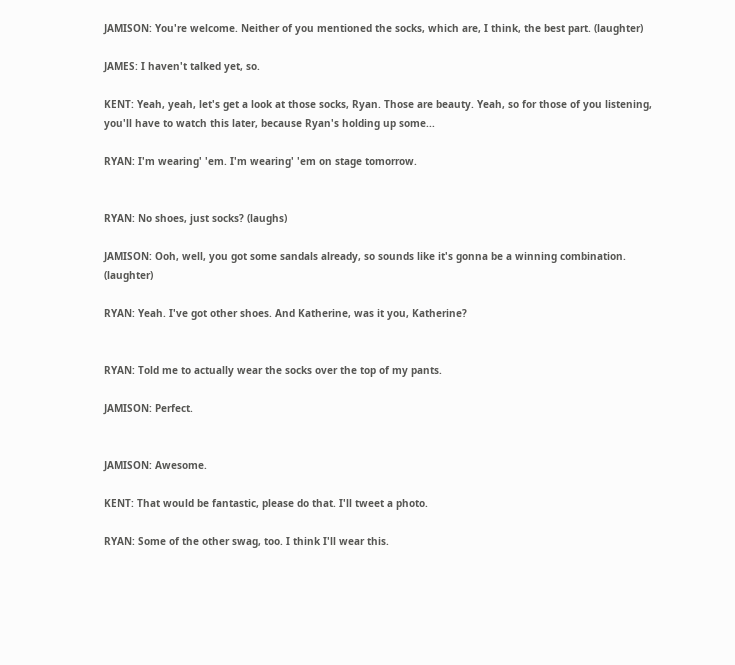JAMISON: You're welcome. Neither of you mentioned the socks, which are, I think, the best part. (laughter)

JAMES: I haven't talked yet, so.

KENT: Yeah, yeah, let's get a look at those socks, Ryan. Those are beauty. Yeah, so for those of you listening, you'll have to watch this later, because Ryan's holding up some...

RYAN: I'm wearing' 'em. I'm wearing' 'em on stage tomorrow.


RYAN: No shoes, just socks? (laughs)

JAMISON: Ooh, well, you got some sandals already, so sounds like it's gonna be a winning combination. (laughter)

RYAN: Yeah. I've got other shoes. And Katherine, was it you, Katherine?


RYAN: Told me to actually wear the socks over the top of my pants.

JAMISON: Perfect.


JAMISON: Awesome.

KENT: That would be fantastic, please do that. I'll tweet a photo.

RYAN: Some of the other swag, too. I think I'll wear this.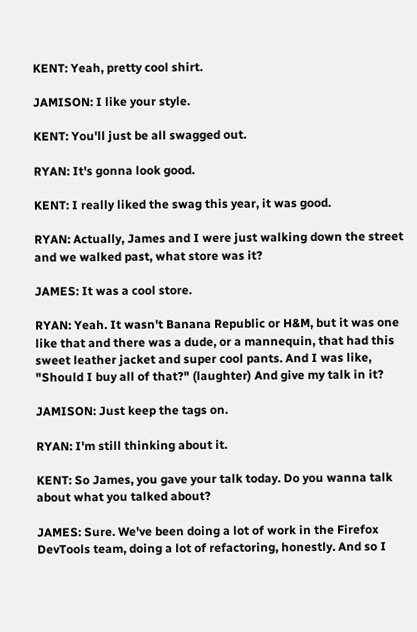KENT: Yeah, pretty cool shirt.

JAMISON: I like your style.

KENT: You'll just be all swagged out.

RYAN: It's gonna look good.

KENT: I really liked the swag this year, it was good.

RYAN: Actually, James and I were just walking down the street and we walked past, what store was it?

JAMES: It was a cool store.

RYAN: Yeah. It wasn't Banana Republic or H&M, but it was one like that and there was a dude, or a mannequin, that had this sweet leather jacket and super cool pants. And I was like, "Should I buy all of that?" (laughter) And give my talk in it?

JAMISON: Just keep the tags on.

RYAN: I'm still thinking about it.

KENT: So James, you gave your talk today. Do you wanna talk about what you talked about?

JAMES: Sure. We've been doing a lot of work in the Firefox DevTools team, doing a lot of refactoring, honestly. And so I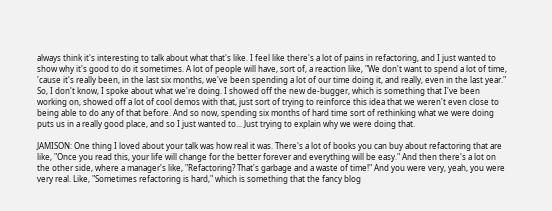always think it's interesting to talk about what that's like. I feel like there's a lot of pains in refactoring, and I just wanted to show why it's good to do it sometimes. A lot of people will have, sort of, a reaction like, "We don't want to spend a lot of time, 'cause it's really been, in the last six months, we've been spending a lot of our time doing it, and really, even in the last year." So, I don't know, I spoke about what we're doing. I showed off the new de-bugger, which is something that I've been working on, showed off a lot of cool demos with that, just sort of trying to reinforce this idea that we weren't even close to being able to do any of that before. And so now, spending six months of hard time sort of rethinking what we were doing puts us in a really good place, and so I just wanted to... Just trying to explain why we were doing that.

JAMISON: One thing I loved about your talk was how real it was. There's a lot of books you can buy about refactoring that are like, "Once you read this, your life will change for the better forever and everything will be easy." And then there's a lot on the other side, where a manager's like, "Refactoring? That's garbage and a waste of time!" And you were very, yeah, you were very real. Like, "Sometimes refactoring is hard," which is something that the fancy blog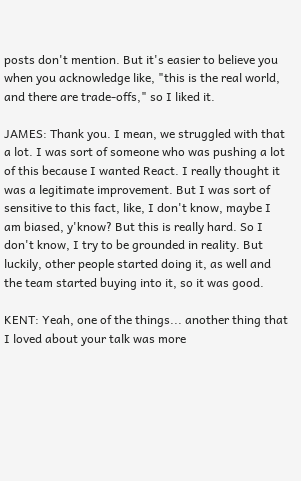posts don't mention. But it's easier to believe you when you acknowledge like, "this is the real world, and there are trade-offs," so I liked it.

JAMES: Thank you. I mean, we struggled with that a lot. I was sort of someone who was pushing a lot of this because I wanted React. I really thought it was a legitimate improvement. But I was sort of sensitive to this fact, like, I don't know, maybe I am biased, y'know? But this is really hard. So I don't know, I try to be grounded in reality. But luckily, other people started doing it, as well and the team started buying into it, so it was good.

KENT: Yeah, one of the things... another thing that I loved about your talk was more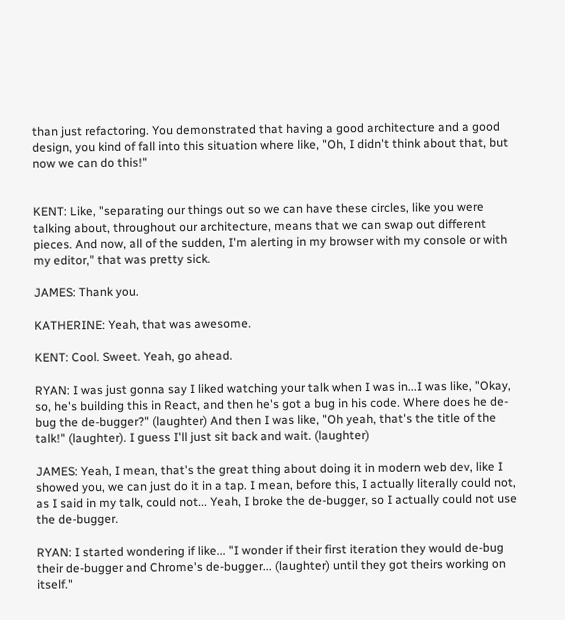than just refactoring. You demonstrated that having a good architecture and a good design, you kind of fall into this situation where like, "Oh, I didn't think about that, but now we can do this!"


KENT: Like, "separating our things out so we can have these circles, like you were talking about, throughout our architecture, means that we can swap out different pieces. And now, all of the sudden, I'm alerting in my browser with my console or with my editor," that was pretty sick.

JAMES: Thank you.

KATHERINE: Yeah, that was awesome.

KENT: Cool. Sweet. Yeah, go ahead.

RYAN: I was just gonna say I liked watching your talk when I was in...I was like, "Okay, so, he's building this in React, and then he's got a bug in his code. Where does he de-bug the de-bugger?" (laughter) And then I was like, "Oh yeah, that's the title of the talk!" (laughter). I guess I'll just sit back and wait. (laughter)

JAMES: Yeah, I mean, that's the great thing about doing it in modern web dev, like I showed you, we can just do it in a tap. I mean, before this, I actually literally could not, as I said in my talk, could not... Yeah, I broke the de-bugger, so I actually could not use the de-bugger.

RYAN: I started wondering if like... "I wonder if their first iteration they would de-bug their de-bugger and Chrome's de-bugger... (laughter) until they got theirs working on itself."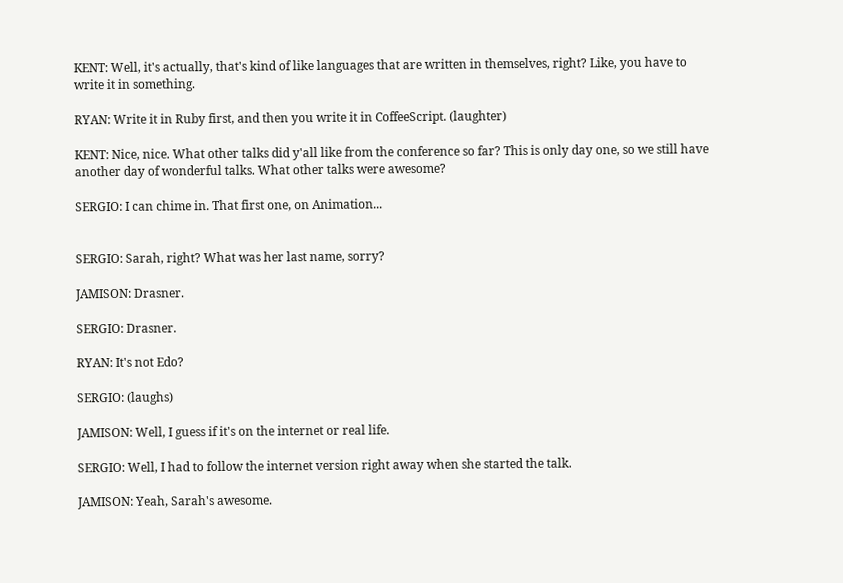KENT: Well, it's actually, that's kind of like languages that are written in themselves, right? Like, you have to write it in something.

RYAN: Write it in Ruby first, and then you write it in CoffeeScript. (laughter)

KENT: Nice, nice. What other talks did y'all like from the conference so far? This is only day one, so we still have another day of wonderful talks. What other talks were awesome?

SERGIO: I can chime in. That first one, on Animation...


SERGIO: Sarah, right? What was her last name, sorry?

JAMISON: Drasner.

SERGIO: Drasner.

RYAN: It's not Edo?

SERGIO: (laughs)

JAMISON: Well, I guess if it's on the internet or real life.

SERGIO: Well, I had to follow the internet version right away when she started the talk.

JAMISON: Yeah, Sarah's awesome.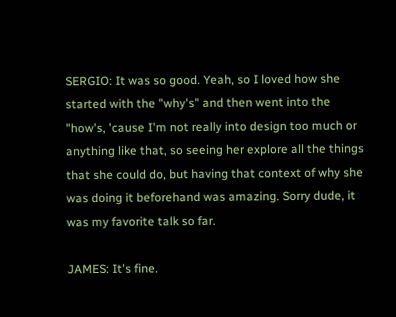SERGIO: It was so good. Yeah, so I loved how she started with the "why's" and then went into the "how's, 'cause I'm not really into design too much or anything like that, so seeing her explore all the things that she could do, but having that context of why she was doing it beforehand was amazing. Sorry dude, it was my favorite talk so far.

JAMES: It's fine.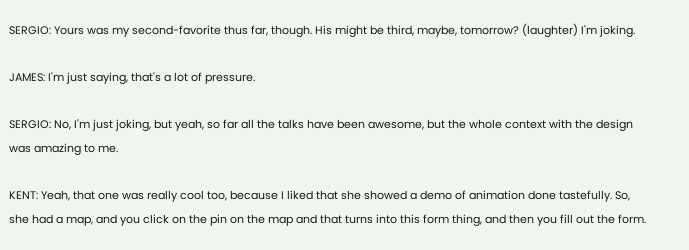SERGIO: Yours was my second-favorite thus far, though. His might be third, maybe, tomorrow? (laughter) I'm joking.

JAMES: I'm just saying, that's a lot of pressure.

SERGIO: No, I'm just joking, but yeah, so far all the talks have been awesome, but the whole context with the design was amazing to me.

KENT: Yeah, that one was really cool too, because I liked that she showed a demo of animation done tastefully. So, she had a map, and you click on the pin on the map and that turns into this form thing, and then you fill out the form.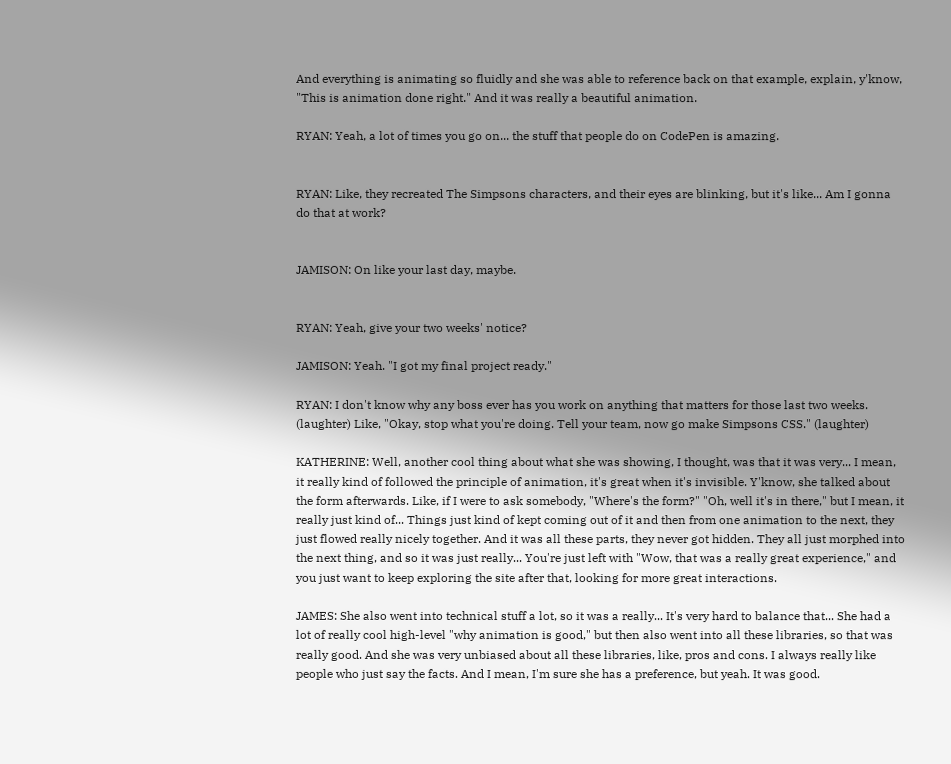And everything is animating so fluidly and she was able to reference back on that example, explain, y'know, "This is animation done right." And it was really a beautiful animation.

RYAN: Yeah, a lot of times you go on... the stuff that people do on CodePen is amazing.


RYAN: Like, they recreated The Simpsons characters, and their eyes are blinking, but it's like... Am I gonna do that at work?


JAMISON: On like your last day, maybe.


RYAN: Yeah, give your two weeks' notice?

JAMISON: Yeah. "I got my final project ready."

RYAN: I don't know why any boss ever has you work on anything that matters for those last two weeks. (laughter) Like, "Okay, stop what you're doing. Tell your team, now go make Simpsons CSS." (laughter)

KATHERINE: Well, another cool thing about what she was showing, I thought, was that it was very... I mean, it really kind of followed the principle of animation, it's great when it's invisible. Y'know, she talked about the form afterwards. Like, if I were to ask somebody, "Where's the form?" "Oh, well it's in there," but I mean, it really just kind of... Things just kind of kept coming out of it and then from one animation to the next, they just flowed really nicely together. And it was all these parts, they never got hidden. They all just morphed into the next thing, and so it was just really... You're just left with "Wow, that was a really great experience," and you just want to keep exploring the site after that, looking for more great interactions.

JAMES: She also went into technical stuff a lot, so it was a really... It's very hard to balance that... She had a lot of really cool high-level "why animation is good," but then also went into all these libraries, so that was really good. And she was very unbiased about all these libraries, like, pros and cons. I always really like people who just say the facts. And I mean, I'm sure she has a preference, but yeah. It was good.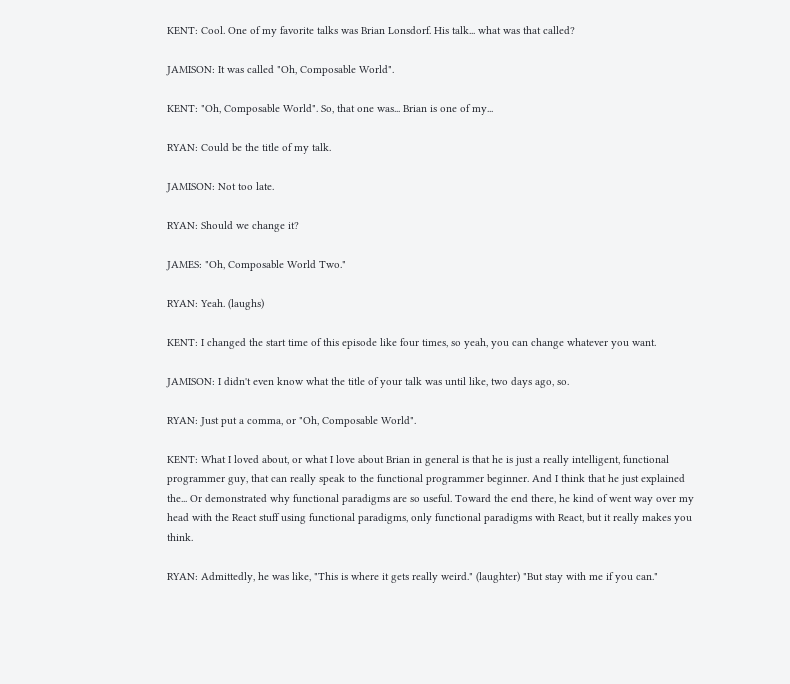KENT: Cool. One of my favorite talks was Brian Lonsdorf. His talk... what was that called?

JAMISON: It was called "Oh, Composable World".

KENT: "Oh, Composable World". So, that one was... Brian is one of my...

RYAN: Could be the title of my talk.

JAMISON: Not too late.

RYAN: Should we change it?

JAMES: "Oh, Composable World Two."

RYAN: Yeah. (laughs)

KENT: I changed the start time of this episode like four times, so yeah, you can change whatever you want.

JAMISON: I didn't even know what the title of your talk was until like, two days ago, so.

RYAN: Just put a comma, or "Oh, Composable World".

KENT: What I loved about, or what I love about Brian in general is that he is just a really intelligent, functional programmer guy, that can really speak to the functional programmer beginner. And I think that he just explained the... Or demonstrated why functional paradigms are so useful. Toward the end there, he kind of went way over my head with the React stuff using functional paradigms, only functional paradigms with React, but it really makes you think.

RYAN: Admittedly, he was like, "This is where it gets really weird." (laughter) "But stay with me if you can."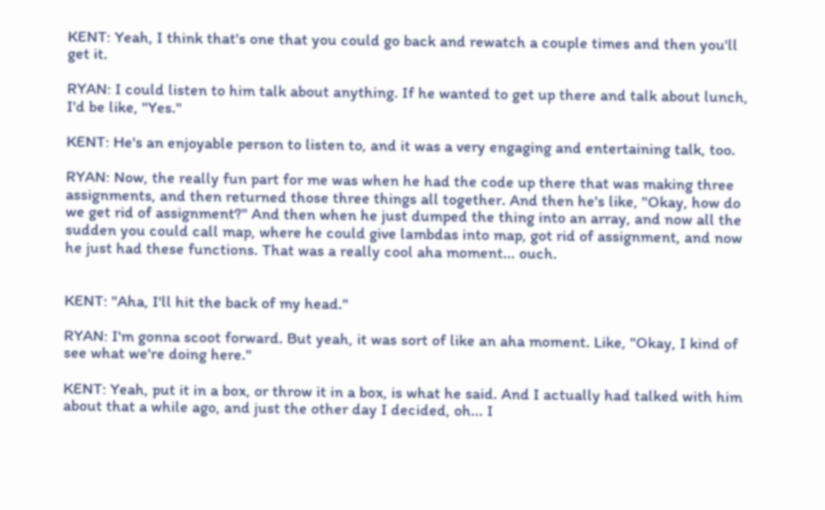KENT: Yeah, I think that's one that you could go back and rewatch a couple times and then you'll get it.

RYAN: I could listen to him talk about anything. If he wanted to get up there and talk about lunch, I'd be like, "Yes."

KENT: He's an enjoyable person to listen to, and it was a very engaging and entertaining talk, too.

RYAN: Now, the really fun part for me was when he had the code up there that was making three assignments, and then returned those three things all together. And then he's like, "Okay, how do we get rid of assignment?" And then when he just dumped the thing into an array, and now all the sudden you could call map, where he could give lambdas into map, got rid of assignment, and now he just had these functions. That was a really cool aha moment... ouch.


KENT: "Aha, I'll hit the back of my head."

RYAN: I'm gonna scoot forward. But yeah, it was sort of like an aha moment. Like, "Okay, I kind of see what we're doing here."

KENT: Yeah, put it in a box, or throw it in a box, is what he said. And I actually had talked with him about that a while ago, and just the other day I decided, oh... I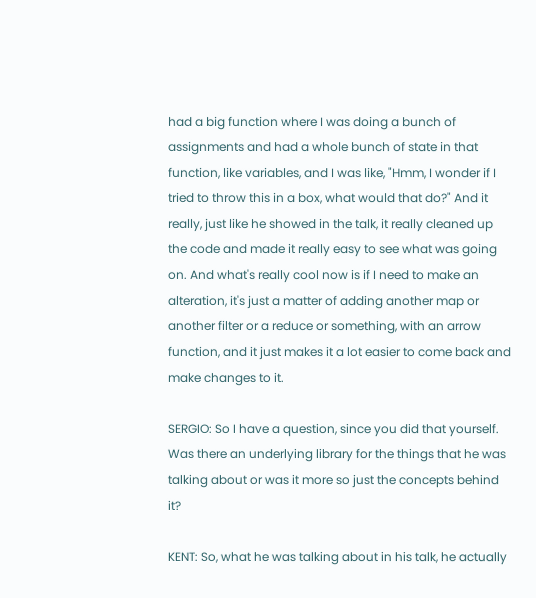had a big function where I was doing a bunch of assignments and had a whole bunch of state in that function, like variables, and I was like, "Hmm, I wonder if I tried to throw this in a box, what would that do?" And it really, just like he showed in the talk, it really cleaned up the code and made it really easy to see what was going on. And what's really cool now is if I need to make an alteration, it's just a matter of adding another map or another filter or a reduce or something, with an arrow function, and it just makes it a lot easier to come back and make changes to it.

SERGIO: So I have a question, since you did that yourself. Was there an underlying library for the things that he was talking about or was it more so just the concepts behind it?

KENT: So, what he was talking about in his talk, he actually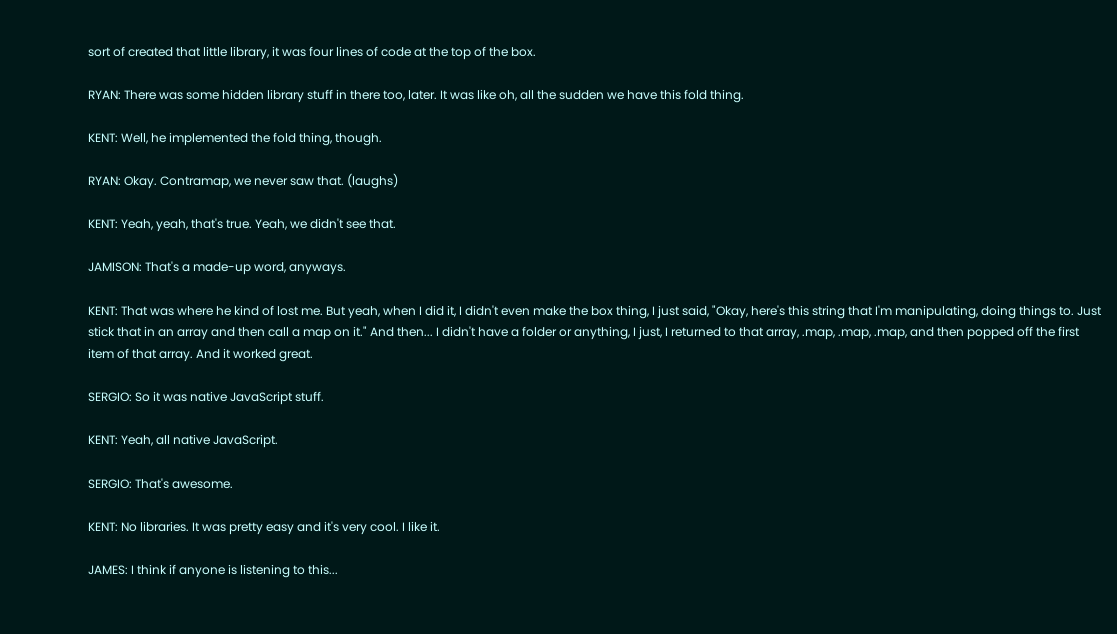sort of created that little library, it was four lines of code at the top of the box.

RYAN: There was some hidden library stuff in there too, later. It was like oh, all the sudden we have this fold thing.

KENT: Well, he implemented the fold thing, though.

RYAN: Okay. Contramap, we never saw that. (laughs)

KENT: Yeah, yeah, that's true. Yeah, we didn't see that.

JAMISON: That's a made-up word, anyways.

KENT: That was where he kind of lost me. But yeah, when I did it, I didn't even make the box thing, I just said, "Okay, here's this string that I'm manipulating, doing things to. Just stick that in an array and then call a map on it." And then... I didn't have a folder or anything, I just, I returned to that array, .map, .map, .map, and then popped off the first item of that array. And it worked great.

SERGIO: So it was native JavaScript stuff.

KENT: Yeah, all native JavaScript.

SERGIO: That's awesome.

KENT: No libraries. It was pretty easy and it's very cool. I like it.

JAMES: I think if anyone is listening to this...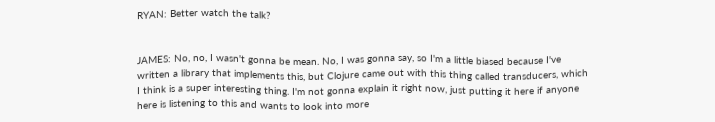RYAN: Better watch the talk?


JAMES: No, no, I wasn't gonna be mean. No, I was gonna say, so I'm a little biased because I've written a library that implements this, but Clojure came out with this thing called transducers, which I think is a super interesting thing. I'm not gonna explain it right now, just putting it here if anyone here is listening to this and wants to look into more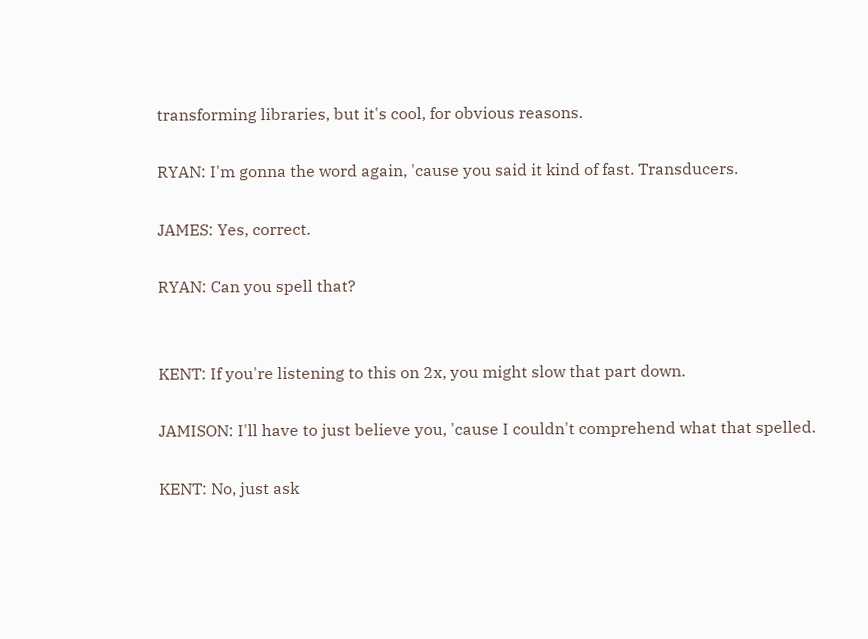transforming libraries, but it's cool, for obvious reasons.

RYAN: I'm gonna the word again, 'cause you said it kind of fast. Transducers.

JAMES: Yes, correct.

RYAN: Can you spell that?


KENT: If you're listening to this on 2x, you might slow that part down.

JAMISON: I'll have to just believe you, 'cause I couldn't comprehend what that spelled.

KENT: No, just ask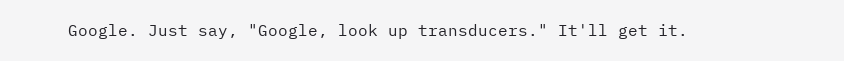Google. Just say, "Google, look up transducers." It'll get it.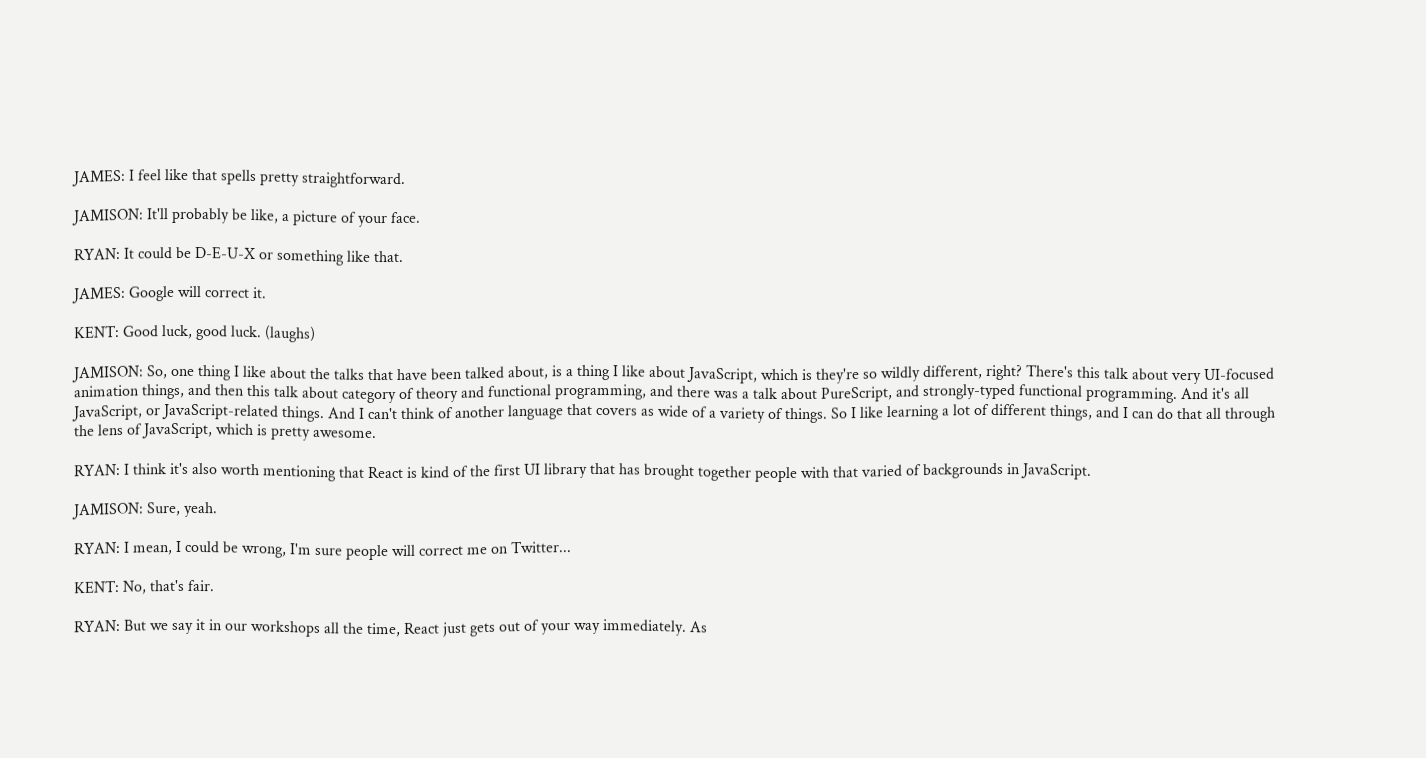JAMES: I feel like that spells pretty straightforward.

JAMISON: It'll probably be like, a picture of your face.

RYAN: It could be D-E-U-X or something like that.

JAMES: Google will correct it.

KENT: Good luck, good luck. (laughs)

JAMISON: So, one thing I like about the talks that have been talked about, is a thing I like about JavaScript, which is they're so wildly different, right? There's this talk about very UI-focused animation things, and then this talk about category of theory and functional programming, and there was a talk about PureScript, and strongly-typed functional programming. And it's all JavaScript, or JavaScript-related things. And I can't think of another language that covers as wide of a variety of things. So I like learning a lot of different things, and I can do that all through the lens of JavaScript, which is pretty awesome.

RYAN: I think it's also worth mentioning that React is kind of the first UI library that has brought together people with that varied of backgrounds in JavaScript.

JAMISON: Sure, yeah.

RYAN: I mean, I could be wrong, I'm sure people will correct me on Twitter...

KENT: No, that's fair.

RYAN: But we say it in our workshops all the time, React just gets out of your way immediately. As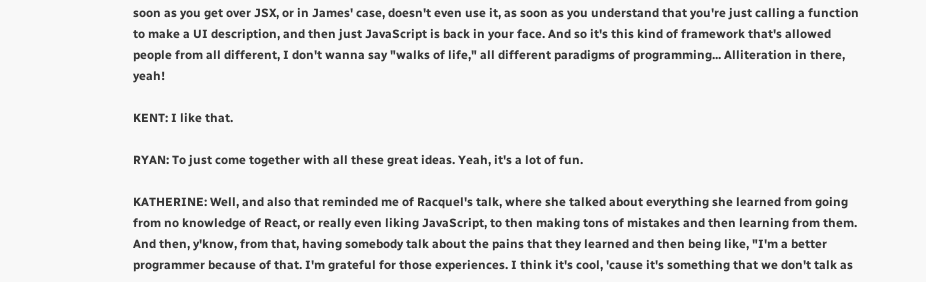soon as you get over JSX, or in James' case, doesn't even use it, as soon as you understand that you're just calling a function to make a UI description, and then just JavaScript is back in your face. And so it's this kind of framework that's allowed people from all different, I don't wanna say "walks of life," all different paradigms of programming... Alliteration in there, yeah!

KENT: I like that.

RYAN: To just come together with all these great ideas. Yeah, it's a lot of fun.

KATHERINE: Well, and also that reminded me of Racquel's talk, where she talked about everything she learned from going from no knowledge of React, or really even liking JavaScript, to then making tons of mistakes and then learning from them. And then, y'know, from that, having somebody talk about the pains that they learned and then being like, "I'm a better programmer because of that. I'm grateful for those experiences. I think it's cool, 'cause it's something that we don't talk as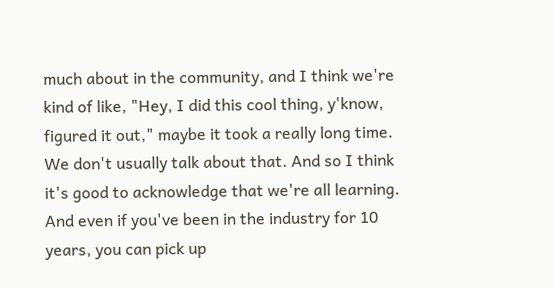much about in the community, and I think we're kind of like, "Hey, I did this cool thing, y'know, figured it out," maybe it took a really long time. We don't usually talk about that. And so I think it's good to acknowledge that we're all learning. And even if you've been in the industry for 10 years, you can pick up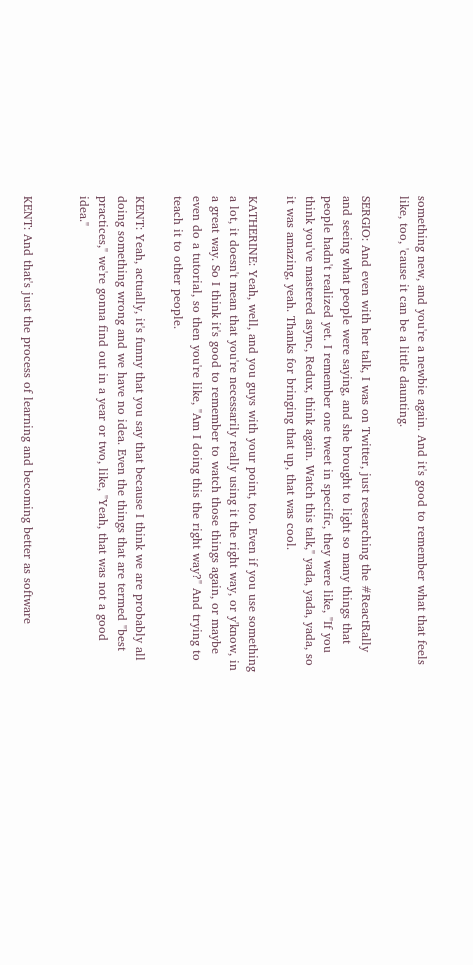something new, and you're a newbie again. And it's good to remember what that feels like, too, 'cause it can be a little daunting.

SERGIO: And even with her talk, I was on Twitter, just researching the #ReactRally and seeing what people were saying, and she brought to light so many things that people hadn't realized yet. I remember one tweet in specific, they were like, "If you think you've mastered async, Redux, think again. Watch this talk," yada, yada, yada, so it was amazing, yeah. Thanks for bringing that up, that was cool.

KATHERINE: Yeah, well, and you guys with your point, too. Even if you use something a lot, it doesn't mean that you're necessarily really using it the right way, or y'know, in a great way. So I think it's good to remember to watch those things again, or maybe even do a tutorial, so then you're like, "Am I doing this the right way?" And trying to teach it to other people.

KENT: Yeah, actually, it's funny that you say that because I think we are probably all doing something wrong and we have no idea. Even the things that are termed "best practices," we're gonna find out in a year or two, like, "Yeah, that was not a good idea."


KENT: And that's just the process of learning and becoming better as software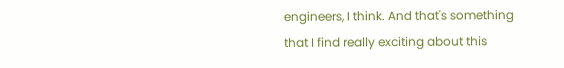engineers, I think. And that's something that I find really exciting about this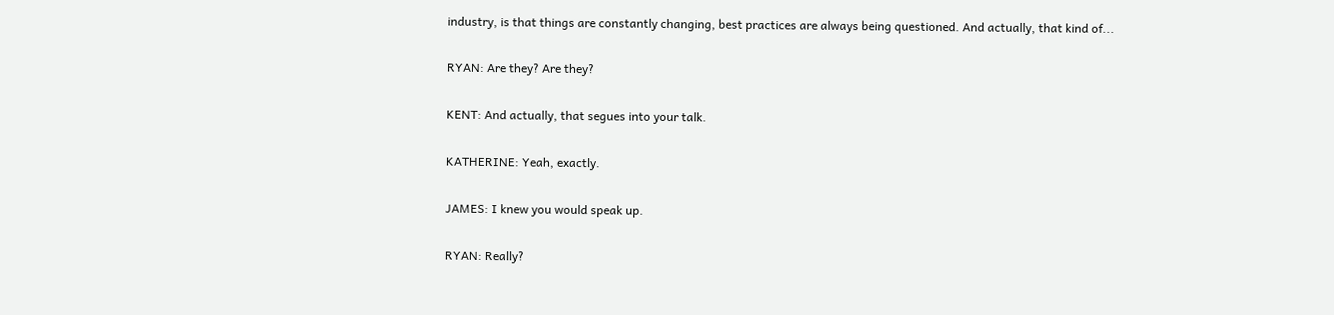industry, is that things are constantly changing, best practices are always being questioned. And actually, that kind of...

RYAN: Are they? Are they?

KENT: And actually, that segues into your talk.

KATHERINE: Yeah, exactly.

JAMES: I knew you would speak up.

RYAN: Really?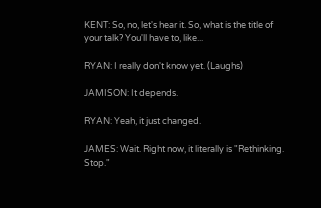KENT: So, no, let's hear it. So, what is the title of your talk? You'll have to, like...

RYAN: I really don't know yet. (Laughs)

JAMISON: It depends.

RYAN: Yeah, it just changed.

JAMES: Wait. Right now, it literally is "Rethinking. Stop."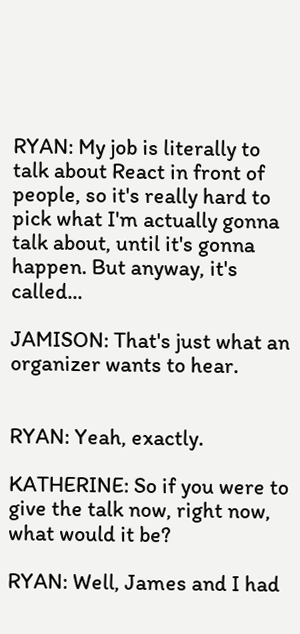RYAN: My job is literally to talk about React in front of people, so it's really hard to pick what I'm actually gonna talk about, until it's gonna happen. But anyway, it's called...

JAMISON: That's just what an organizer wants to hear.


RYAN: Yeah, exactly.

KATHERINE: So if you were to give the talk now, right now, what would it be?

RYAN: Well, James and I had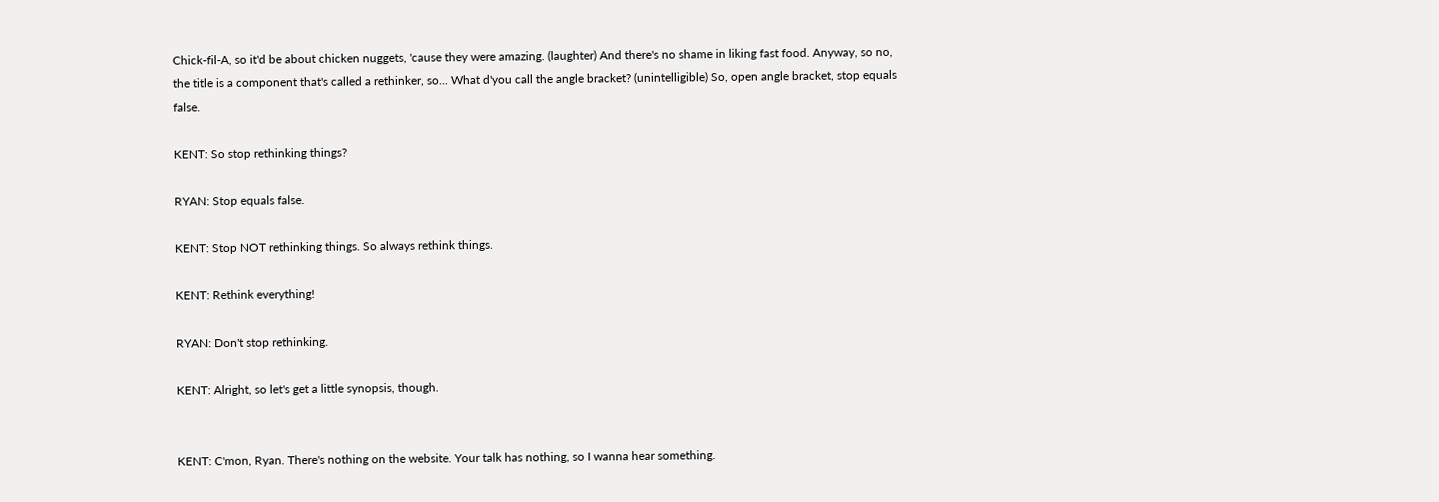Chick-fil-A, so it'd be about chicken nuggets, 'cause they were amazing. (laughter) And there's no shame in liking fast food. Anyway, so no, the title is a component that's called a rethinker, so... What d'you call the angle bracket? (unintelligible) So, open angle bracket, stop equals false.

KENT: So stop rethinking things?

RYAN: Stop equals false.

KENT: Stop NOT rethinking things. So always rethink things.

KENT: Rethink everything!

RYAN: Don't stop rethinking.

KENT: Alright, so let's get a little synopsis, though.


KENT: C'mon, Ryan. There's nothing on the website. Your talk has nothing, so I wanna hear something.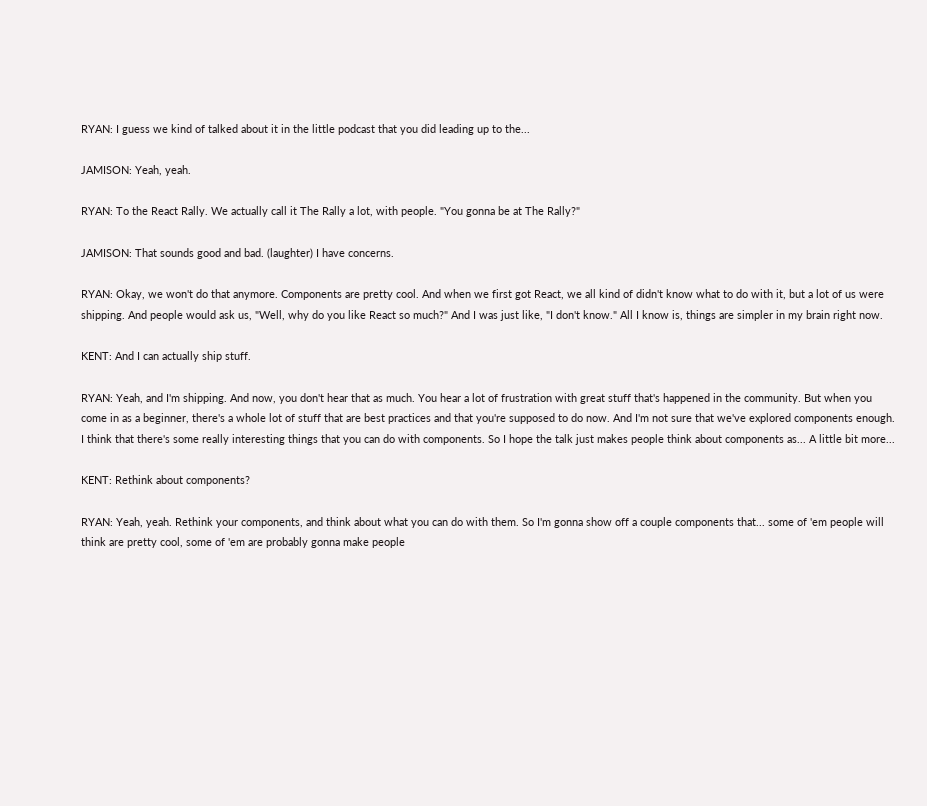RYAN: I guess we kind of talked about it in the little podcast that you did leading up to the...

JAMISON: Yeah, yeah.

RYAN: To the React Rally. We actually call it The Rally a lot, with people. "You gonna be at The Rally?"

JAMISON: That sounds good and bad. (laughter) I have concerns.

RYAN: Okay, we won't do that anymore. Components are pretty cool. And when we first got React, we all kind of didn't know what to do with it, but a lot of us were shipping. And people would ask us, "Well, why do you like React so much?" And I was just like, "I don't know." All I know is, things are simpler in my brain right now.

KENT: And I can actually ship stuff.

RYAN: Yeah, and I'm shipping. And now, you don't hear that as much. You hear a lot of frustration with great stuff that's happened in the community. But when you come in as a beginner, there's a whole lot of stuff that are best practices and that you're supposed to do now. And I'm not sure that we've explored components enough. I think that there's some really interesting things that you can do with components. So I hope the talk just makes people think about components as... A little bit more...

KENT: Rethink about components?

RYAN: Yeah, yeah. Rethink your components, and think about what you can do with them. So I'm gonna show off a couple components that... some of 'em people will think are pretty cool, some of 'em are probably gonna make people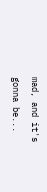mad, and it's gonna be...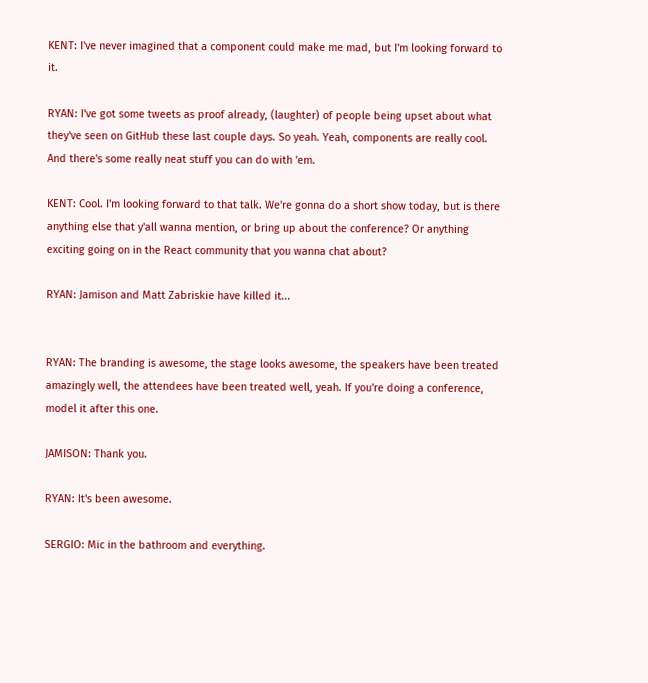KENT: I've never imagined that a component could make me mad, but I'm looking forward to it.

RYAN: I've got some tweets as proof already, (laughter) of people being upset about what they've seen on GitHub these last couple days. So yeah. Yeah, components are really cool. And there's some really neat stuff you can do with 'em.

KENT: Cool. I'm looking forward to that talk. We're gonna do a short show today, but is there anything else that y'all wanna mention, or bring up about the conference? Or anything exciting going on in the React community that you wanna chat about?

RYAN: Jamison and Matt Zabriskie have killed it...


RYAN: The branding is awesome, the stage looks awesome, the speakers have been treated amazingly well, the attendees have been treated well, yeah. If you're doing a conference, model it after this one.

JAMISON: Thank you.

RYAN: It's been awesome.

SERGIO: Mic in the bathroom and everything.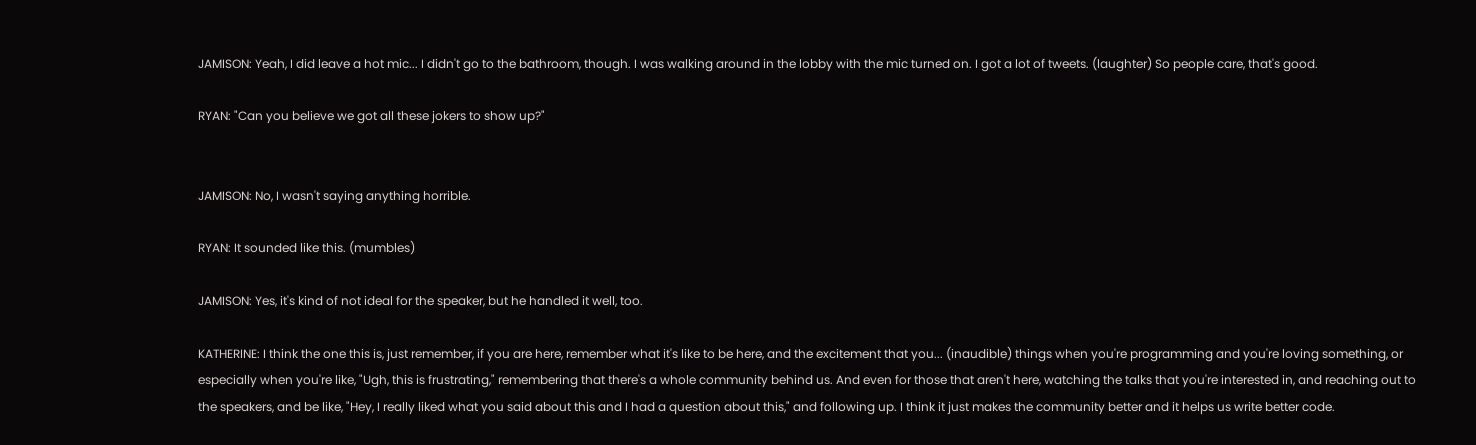JAMISON: Yeah, I did leave a hot mic... I didn't go to the bathroom, though. I was walking around in the lobby with the mic turned on. I got a lot of tweets. (laughter) So people care, that's good.

RYAN: "Can you believe we got all these jokers to show up?"


JAMISON: No, I wasn't saying anything horrible.

RYAN: It sounded like this. (mumbles)

JAMISON: Yes, it's kind of not ideal for the speaker, but he handled it well, too.

KATHERINE: I think the one this is, just remember, if you are here, remember what it's like to be here, and the excitement that you... (inaudible) things when you're programming and you're loving something, or especially when you're like, "Ugh, this is frustrating," remembering that there's a whole community behind us. And even for those that aren't here, watching the talks that you're interested in, and reaching out to the speakers, and be like, "Hey, I really liked what you said about this and I had a question about this," and following up. I think it just makes the community better and it helps us write better code.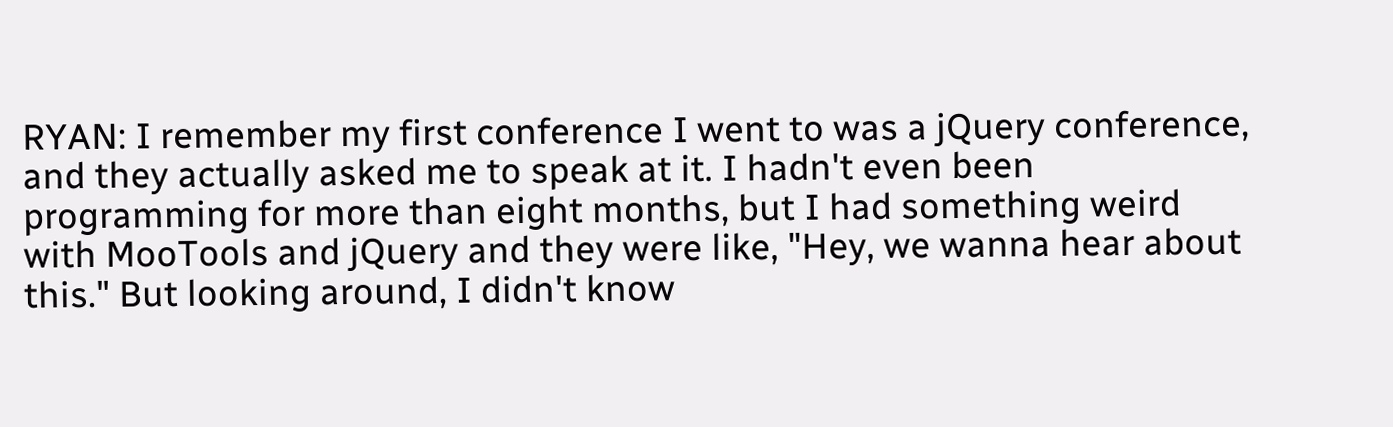RYAN: I remember my first conference I went to was a jQuery conference, and they actually asked me to speak at it. I hadn't even been programming for more than eight months, but I had something weird with MooTools and jQuery and they were like, "Hey, we wanna hear about this." But looking around, I didn't know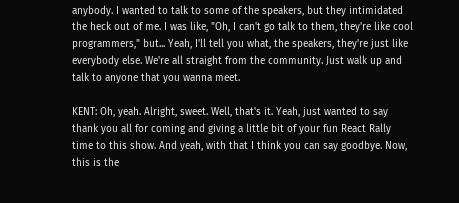anybody. I wanted to talk to some of the speakers, but they intimidated the heck out of me. I was like, "Oh, I can't go talk to them, they're like cool programmers," but... Yeah, I'll tell you what, the speakers, they're just like everybody else. We're all straight from the community. Just walk up and talk to anyone that you wanna meet.

KENT: Oh, yeah. Alright, sweet. Well, that's it. Yeah, just wanted to say thank you all for coming and giving a little bit of your fun React Rally time to this show. And yeah, with that I think you can say goodbye. Now, this is the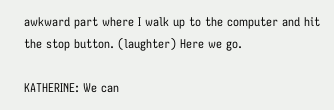awkward part where I walk up to the computer and hit the stop button. (laughter) Here we go.

KATHERINE: We can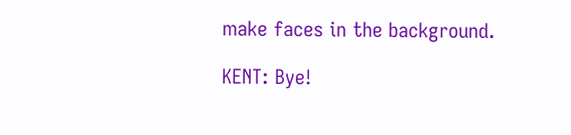make faces in the background.

KENT: Bye!